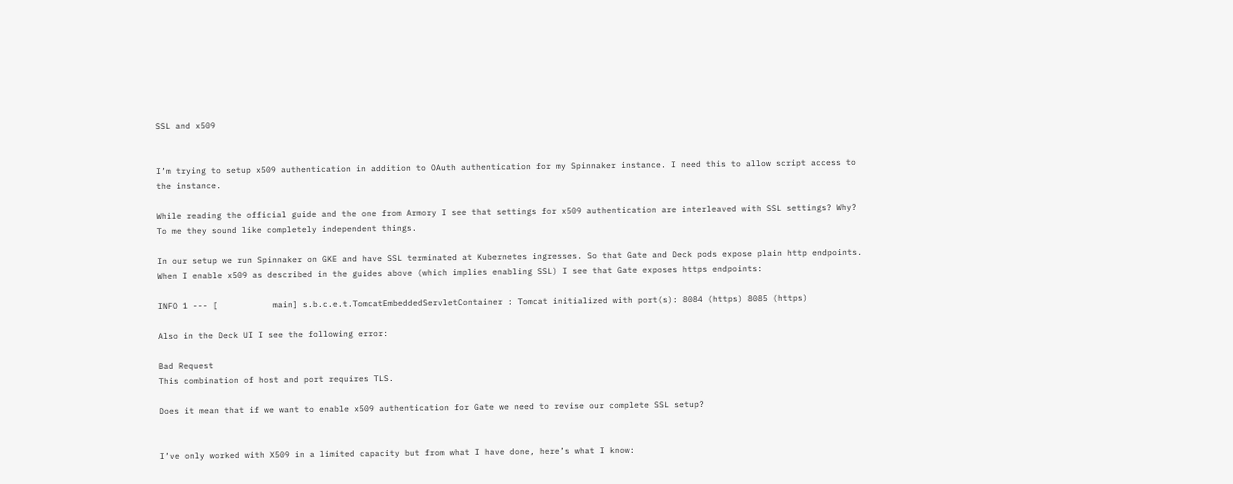SSL and x509


I’m trying to setup x509 authentication in addition to OAuth authentication for my Spinnaker instance. I need this to allow script access to the instance.

While reading the official guide and the one from Armory I see that settings for x509 authentication are interleaved with SSL settings? Why? To me they sound like completely independent things.

In our setup we run Spinnaker on GKE and have SSL terminated at Kubernetes ingresses. So that Gate and Deck pods expose plain http endpoints. When I enable x509 as described in the guides above (which implies enabling SSL) I see that Gate exposes https endpoints:

INFO 1 --- [           main] s.b.c.e.t.TomcatEmbeddedServletContainer : Tomcat initialized with port(s): 8084 (https) 8085 (https)

Also in the Deck UI I see the following error:

Bad Request
This combination of host and port requires TLS.

Does it mean that if we want to enable x509 authentication for Gate we need to revise our complete SSL setup?


I’ve only worked with X509 in a limited capacity but from what I have done, here’s what I know: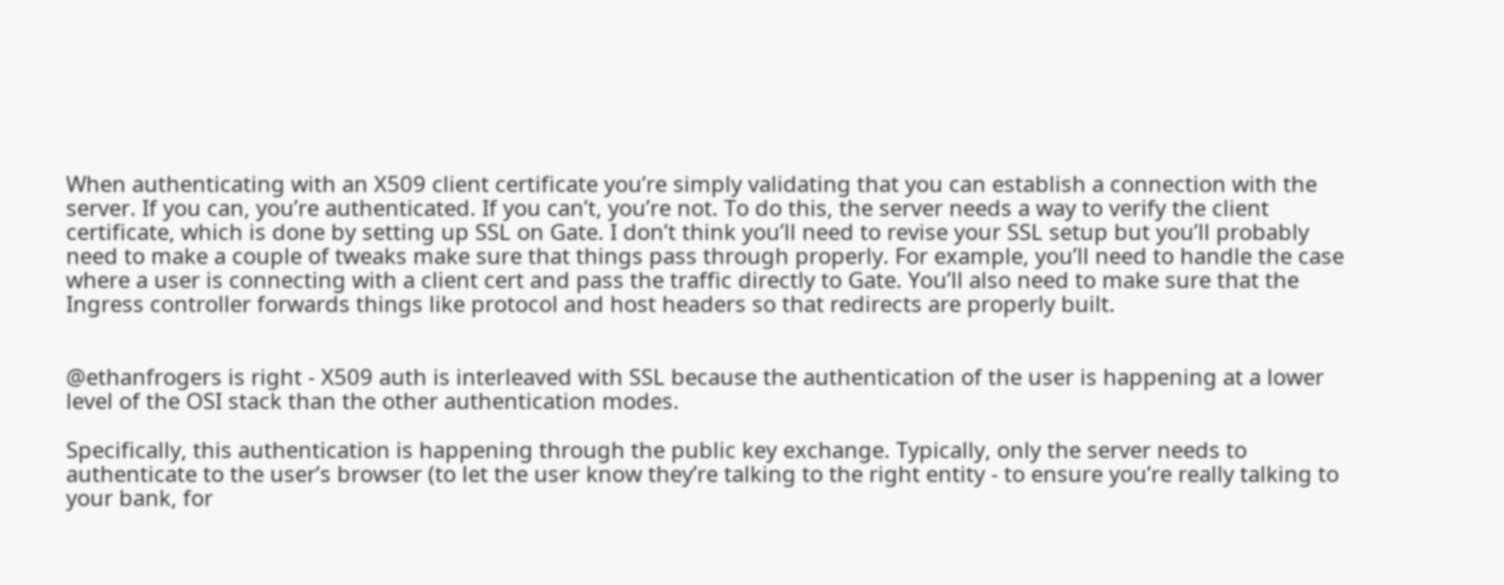When authenticating with an X509 client certificate you’re simply validating that you can establish a connection with the server. If you can, you’re authenticated. If you can’t, you’re not. To do this, the server needs a way to verify the client certificate, which is done by setting up SSL on Gate. I don’t think you’ll need to revise your SSL setup but you’ll probably need to make a couple of tweaks make sure that things pass through properly. For example, you’ll need to handle the case where a user is connecting with a client cert and pass the traffic directly to Gate. You’ll also need to make sure that the Ingress controller forwards things like protocol and host headers so that redirects are properly built.


@ethanfrogers is right - X509 auth is interleaved with SSL because the authentication of the user is happening at a lower level of the OSI stack than the other authentication modes.

Specifically, this authentication is happening through the public key exchange. Typically, only the server needs to authenticate to the user’s browser (to let the user know they’re talking to the right entity - to ensure you’re really talking to your bank, for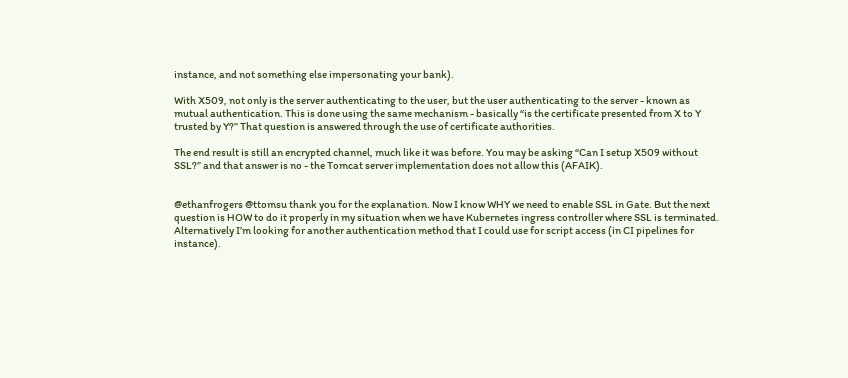instance, and not something else impersonating your bank).

With X509, not only is the server authenticating to the user, but the user authenticating to the server - known as mutual authentication. This is done using the same mechanism - basically “is the certificate presented from X to Y trusted by Y?” That question is answered through the use of certificate authorities.

The end result is still an encrypted channel, much like it was before. You may be asking “Can I setup X509 without SSL?” and that answer is no - the Tomcat server implementation does not allow this (AFAIK).


@ethanfrogers @ttomsu thank you for the explanation. Now I know WHY we need to enable SSL in Gate. But the next question is HOW to do it properly in my situation when we have Kubernetes ingress controller where SSL is terminated.
Alternatively I’m looking for another authentication method that I could use for script access (in CI pipelines for instance).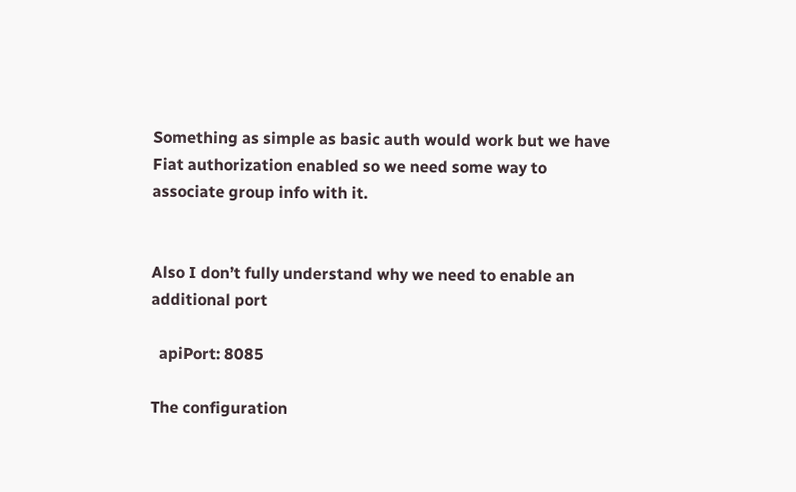Something as simple as basic auth would work but we have Fiat authorization enabled so we need some way to associate group info with it.


Also I don’t fully understand why we need to enable an additional port

  apiPort: 8085

The configuration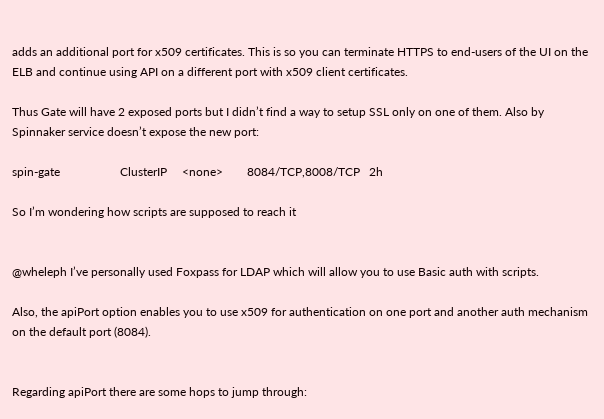adds an additional port for x509 certificates. This is so you can terminate HTTPS to end-users of the UI on the ELB and continue using API on a different port with x509 client certificates.

Thus Gate will have 2 exposed ports but I didn’t find a way to setup SSL only on one of them. Also by Spinnaker service doesn’t expose the new port:

spin-gate                    ClusterIP     <none>        8084/TCP,8008/TCP   2h

So I’m wondering how scripts are supposed to reach it


@wheleph I’ve personally used Foxpass for LDAP which will allow you to use Basic auth with scripts.

Also, the apiPort option enables you to use x509 for authentication on one port and another auth mechanism on the default port (8084).


Regarding apiPort there are some hops to jump through: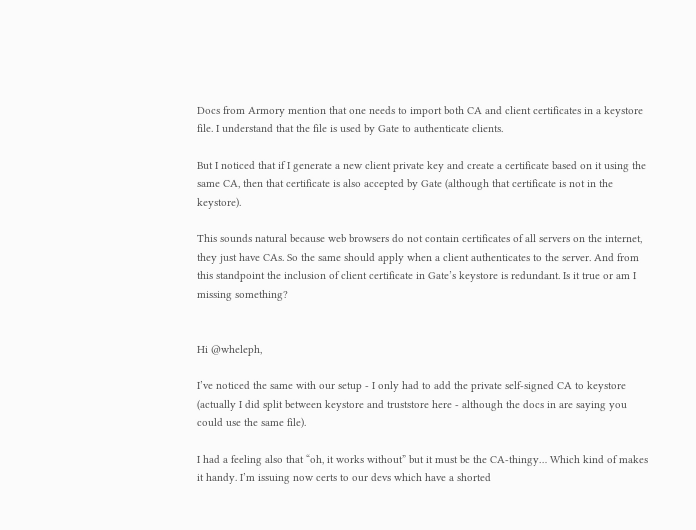Docs from Armory mention that one needs to import both CA and client certificates in a keystore file. I understand that the file is used by Gate to authenticate clients.

But I noticed that if I generate a new client private key and create a certificate based on it using the same CA, then that certificate is also accepted by Gate (although that certificate is not in the keystore).

This sounds natural because web browsers do not contain certificates of all servers on the internet, they just have CAs. So the same should apply when a client authenticates to the server. And from this standpoint the inclusion of client certificate in Gate’s keystore is redundant. Is it true or am I missing something?


Hi @wheleph,

I’ve noticed the same with our setup - I only had to add the private self-signed CA to keystore (actually I did split between keystore and truststore here - although the docs in are saying you could use the same file).

I had a feeling also that “oh, it works without” but it must be the CA-thingy… Which kind of makes it handy. I’m issuing now certs to our devs which have a shorted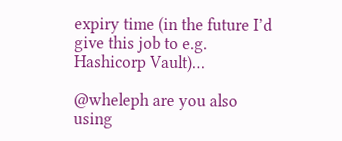expiry time (in the future I’d give this job to e.g. Hashicorp Vault)…

@wheleph are you also using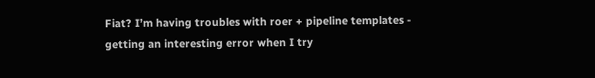Fiat? I’m having troubles with roer + pipeline templates - getting an interesting error when I try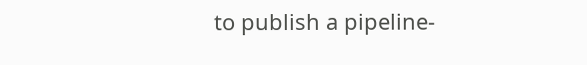to publish a pipeline-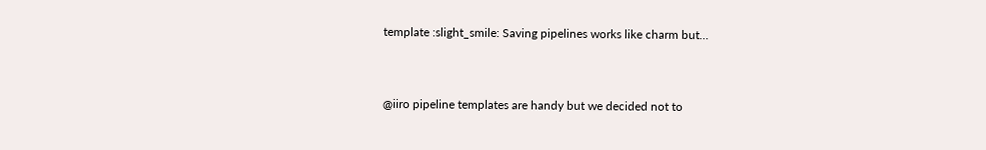template :slight_smile: Saving pipelines works like charm but…


@iiro pipeline templates are handy but we decided not to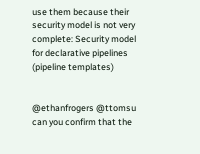use them because their security model is not very complete: Security model for declarative pipelines (pipeline templates)


@ethanfrogers @ttomsu can you confirm that the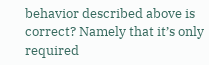behavior described above is correct? Namely that it’s only required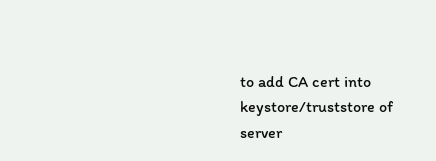to add CA cert into keystore/truststore of server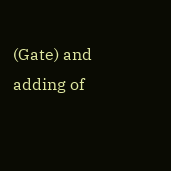(Gate) and adding of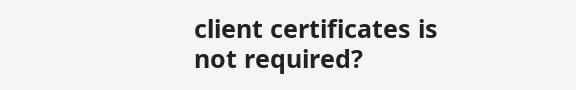client certificates is not required?